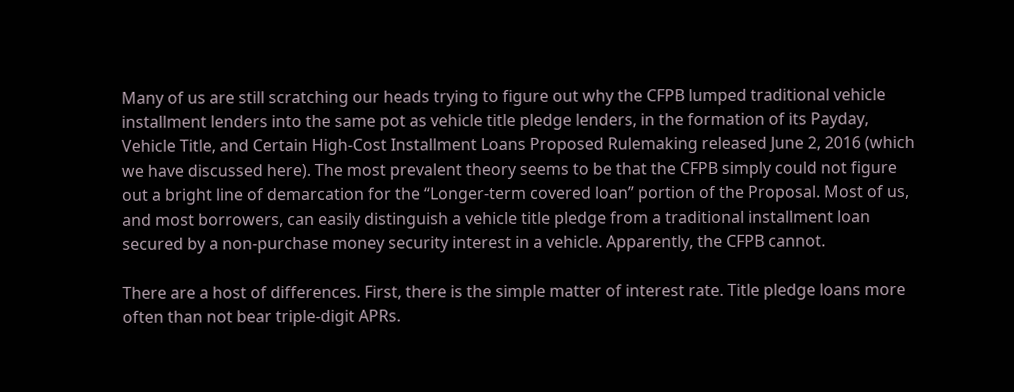Many of us are still scratching our heads trying to figure out why the CFPB lumped traditional vehicle installment lenders into the same pot as vehicle title pledge lenders, in the formation of its Payday, Vehicle Title, and Certain High-Cost Installment Loans Proposed Rulemaking released June 2, 2016 (which we have discussed here). The most prevalent theory seems to be that the CFPB simply could not figure out a bright line of demarcation for the “Longer-term covered loan” portion of the Proposal. Most of us, and most borrowers, can easily distinguish a vehicle title pledge from a traditional installment loan secured by a non-purchase money security interest in a vehicle. Apparently, the CFPB cannot.

There are a host of differences. First, there is the simple matter of interest rate. Title pledge loans more often than not bear triple-digit APRs.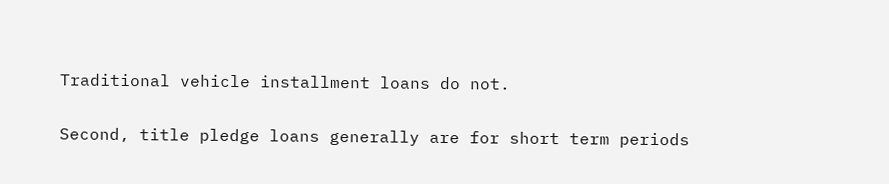Traditional vehicle installment loans do not.

Second, title pledge loans generally are for short term periods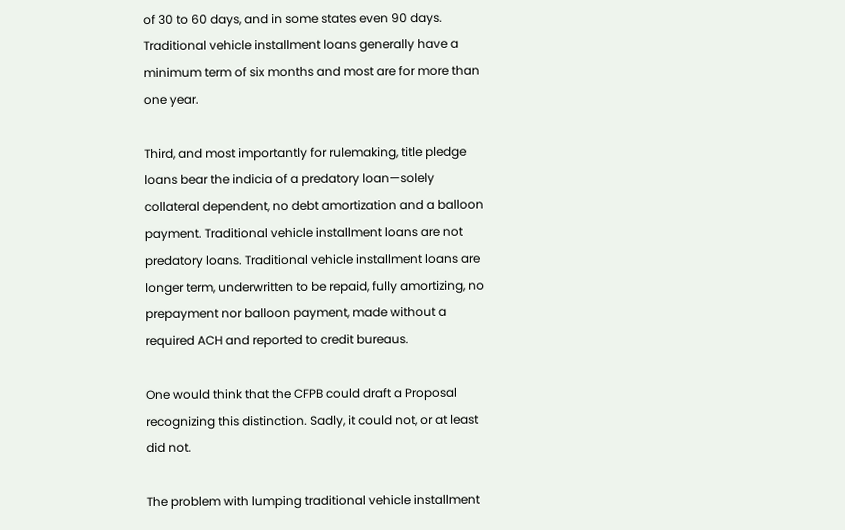of 30 to 60 days, and in some states even 90 days. Traditional vehicle installment loans generally have a minimum term of six months and most are for more than one year.

Third, and most importantly for rulemaking, title pledge loans bear the indicia of a predatory loan—solely collateral dependent, no debt amortization and a balloon payment. Traditional vehicle installment loans are not predatory loans. Traditional vehicle installment loans are longer term, underwritten to be repaid, fully amortizing, no prepayment nor balloon payment, made without a required ACH and reported to credit bureaus.

One would think that the CFPB could draft a Proposal recognizing this distinction. Sadly, it could not, or at least did not.

The problem with lumping traditional vehicle installment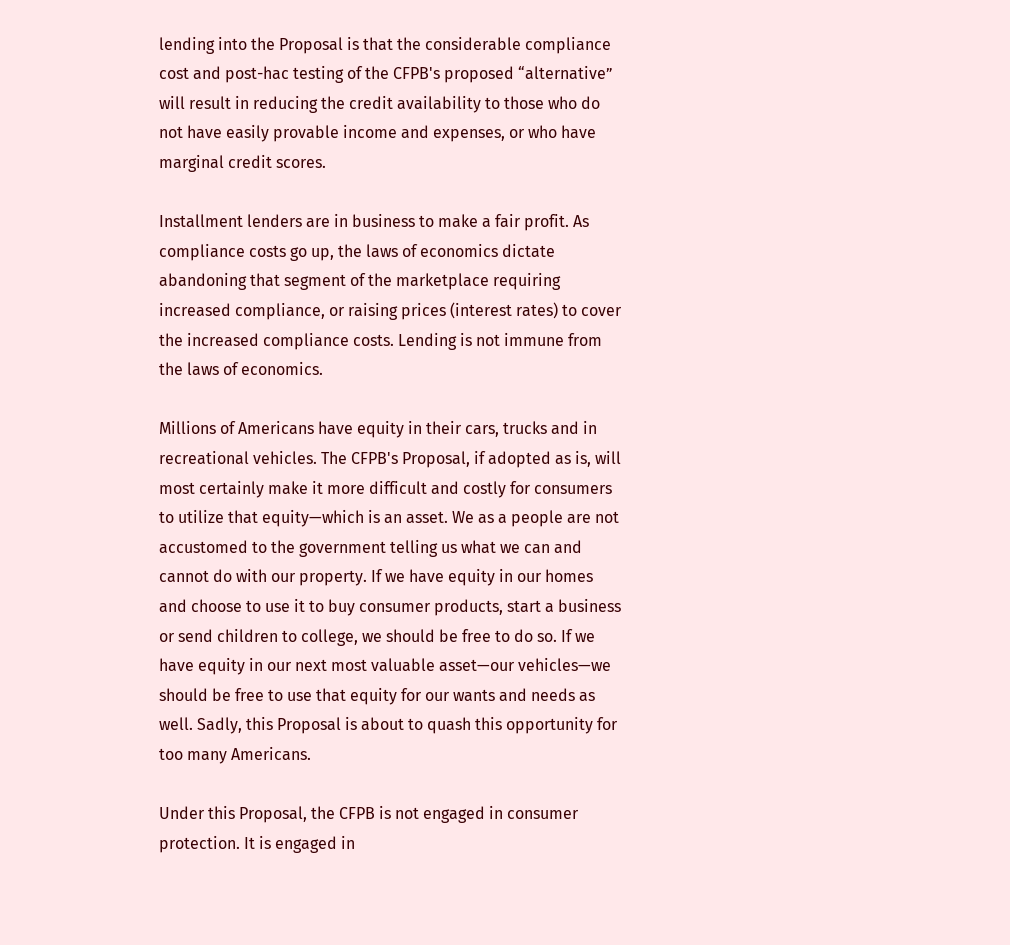lending into the Proposal is that the considerable compliance cost and post-hac testing of the CFPB's proposed “alternative” will result in reducing the credit availability to those who do not have easily provable income and expenses, or who have marginal credit scores.

Installment lenders are in business to make a fair profit. As compliance costs go up, the laws of economics dictate abandoning that segment of the marketplace requiring increased compliance, or raising prices (interest rates) to cover the increased compliance costs. Lending is not immune from the laws of economics.

Millions of Americans have equity in their cars, trucks and in recreational vehicles. The CFPB's Proposal, if adopted as is, will most certainly make it more difficult and costly for consumers to utilize that equity—which is an asset. We as a people are not accustomed to the government telling us what we can and cannot do with our property. If we have equity in our homes and choose to use it to buy consumer products, start a business or send children to college, we should be free to do so. If we have equity in our next most valuable asset—our vehicles—we should be free to use that equity for our wants and needs as well. Sadly, this Proposal is about to quash this opportunity for too many Americans.

Under this Proposal, the CFPB is not engaged in consumer protection. It is engaged in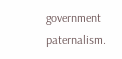government paternalism.